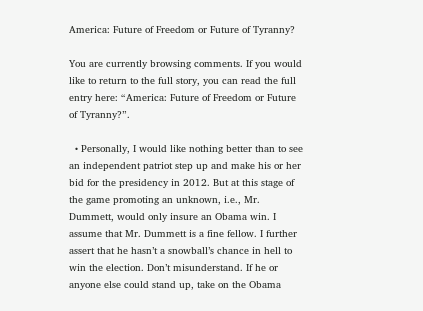America: Future of Freedom or Future of Tyranny?

You are currently browsing comments. If you would like to return to the full story, you can read the full entry here: “America: Future of Freedom or Future of Tyranny?”.

  • Personally, I would like nothing better than to see an independent patriot step up and make his or her bid for the presidency in 2012. But at this stage of the game promoting an unknown, i.e., Mr. Dummett, would only insure an Obama win. I assume that Mr. Dummett is a fine fellow. I further assert that he hasn’t a snowball’s chance in hell to win the election. Don’t misunderstand. If he or anyone else could stand up, take on the Obama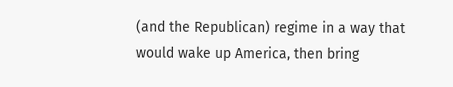(and the Republican) regime in a way that would wake up America, then bring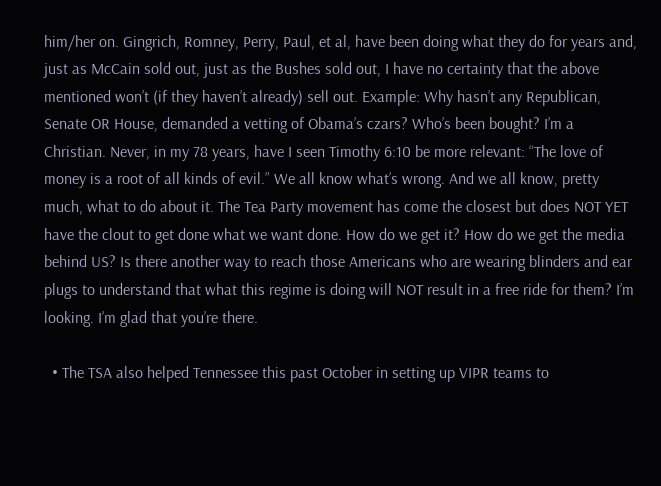him/her on. Gingrich, Romney, Perry, Paul, et al, have been doing what they do for years and, just as McCain sold out, just as the Bushes sold out, I have no certainty that the above mentioned won’t (if they haven’t already) sell out. Example: Why hasn’t any Republican, Senate OR House, demanded a vetting of Obama’s czars? Who’s been bought? I’m a Christian. Never, in my 78 years, have I seen Timothy 6:10 be more relevant: “The love of money is a root of all kinds of evil.” We all know what’s wrong. And we all know, pretty much, what to do about it. The Tea Party movement has come the closest but does NOT YET have the clout to get done what we want done. How do we get it? How do we get the media behind US? Is there another way to reach those Americans who are wearing blinders and ear plugs to understand that what this regime is doing will NOT result in a free ride for them? I’m looking. I’m glad that you’re there.

  • The TSA also helped Tennessee this past October in setting up VIPR teams to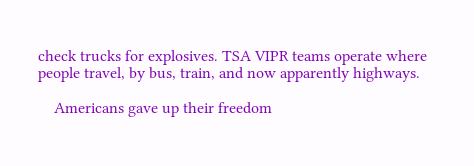check trucks for explosives. TSA VIPR teams operate where people travel, by bus, train, and now apparently highways.

    Americans gave up their freedom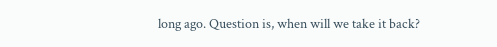long ago. Question is, when will we take it back?